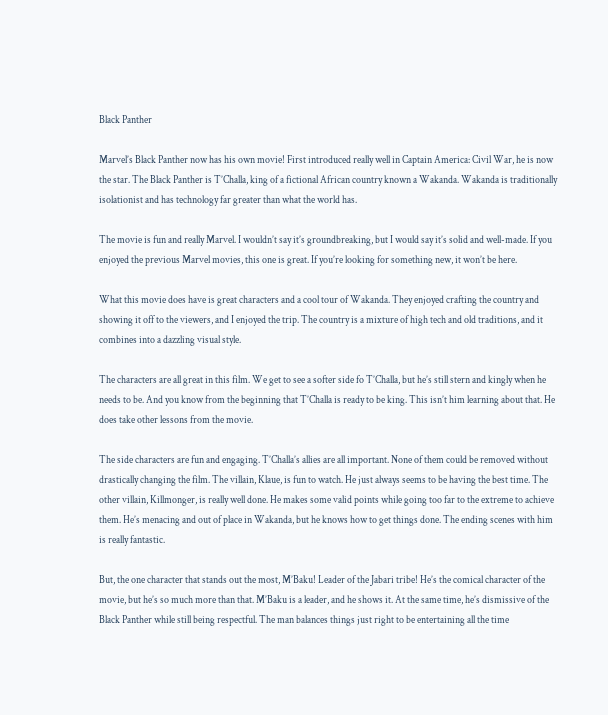Black Panther

Marvel’s Black Panther now has his own movie! First introduced really well in Captain America: Civil War, he is now the star. The Black Panther is T’Challa, king of a fictional African country known a Wakanda. Wakanda is traditionally isolationist and has technology far greater than what the world has.

The movie is fun and really Marvel. I wouldn’t say it’s groundbreaking, but I would say it’s solid and well-made. If you enjoyed the previous Marvel movies, this one is great. If you’re looking for something new, it won’t be here.

What this movie does have is great characters and a cool tour of Wakanda. They enjoyed crafting the country and showing it off to the viewers, and I enjoyed the trip. The country is a mixture of high tech and old traditions, and it combines into a dazzling visual style.

The characters are all great in this film. We get to see a softer side fo T’Challa, but he’s still stern and kingly when he needs to be. And you know from the beginning that T’Challa is ready to be king. This isn’t him learning about that. He does take other lessons from the movie.

The side characters are fun and engaging. T’Challa’s allies are all important. None of them could be removed without drastically changing the film. The villain, Klaue, is fun to watch. He just always seems to be having the best time. The other villain, Killmonger, is really well done. He makes some valid points while going too far to the extreme to achieve them. He’s menacing and out of place in Wakanda, but he knows how to get things done. The ending scenes with him is really fantastic.

But, the one character that stands out the most, M’Baku! Leader of the Jabari tribe! He’s the comical character of the movie, but he’s so much more than that. M’Baku is a leader, and he shows it. At the same time, he’s dismissive of the Black Panther while still being respectful. The man balances things just right to be entertaining all the time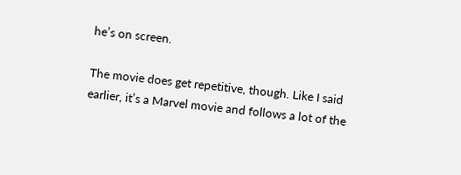he’s on screen.

The movie does get repetitive, though. Like I said earlier, it’s a Marvel movie and follows a lot of the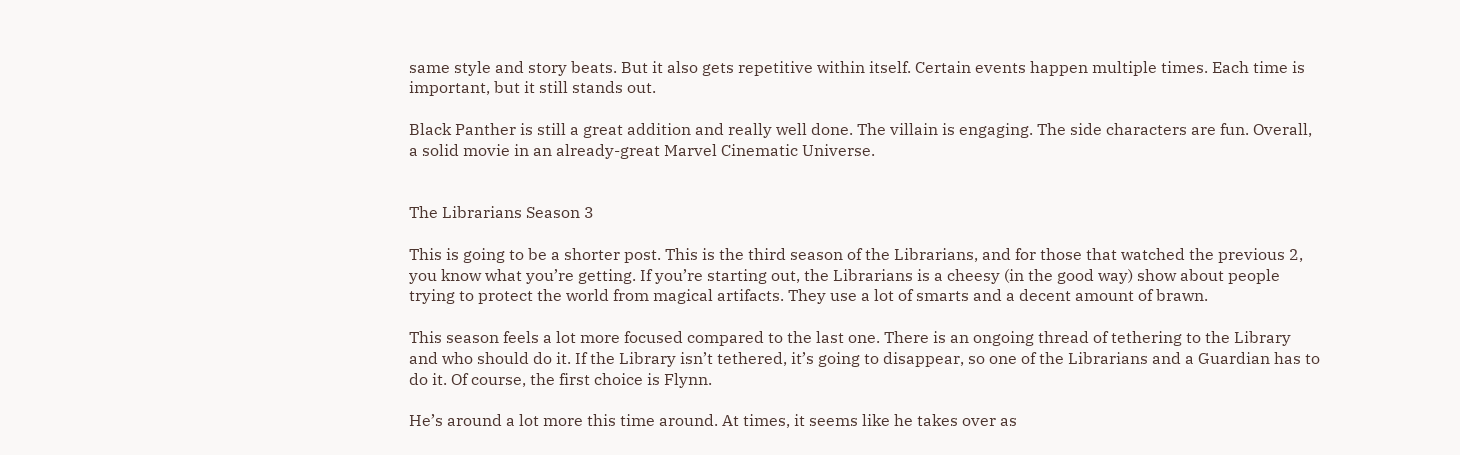same style and story beats. But it also gets repetitive within itself. Certain events happen multiple times. Each time is important, but it still stands out.

Black Panther is still a great addition and really well done. The villain is engaging. The side characters are fun. Overall, a solid movie in an already-great Marvel Cinematic Universe.


The Librarians Season 3

This is going to be a shorter post. This is the third season of the Librarians, and for those that watched the previous 2, you know what you’re getting. If you’re starting out, the Librarians is a cheesy (in the good way) show about people trying to protect the world from magical artifacts. They use a lot of smarts and a decent amount of brawn.

This season feels a lot more focused compared to the last one. There is an ongoing thread of tethering to the Library and who should do it. If the Library isn’t tethered, it’s going to disappear, so one of the Librarians and a Guardian has to do it. Of course, the first choice is Flynn.

He’s around a lot more this time around. At times, it seems like he takes over as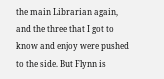the main Librarian again, and the three that I got to know and enjoy were pushed to the side. But Flynn is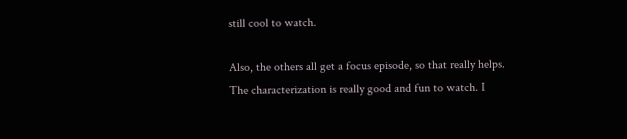still cool to watch.

Also, the others all get a focus episode, so that really helps. The characterization is really good and fun to watch. I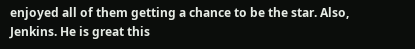enjoyed all of them getting a chance to be the star. Also, Jenkins. He is great this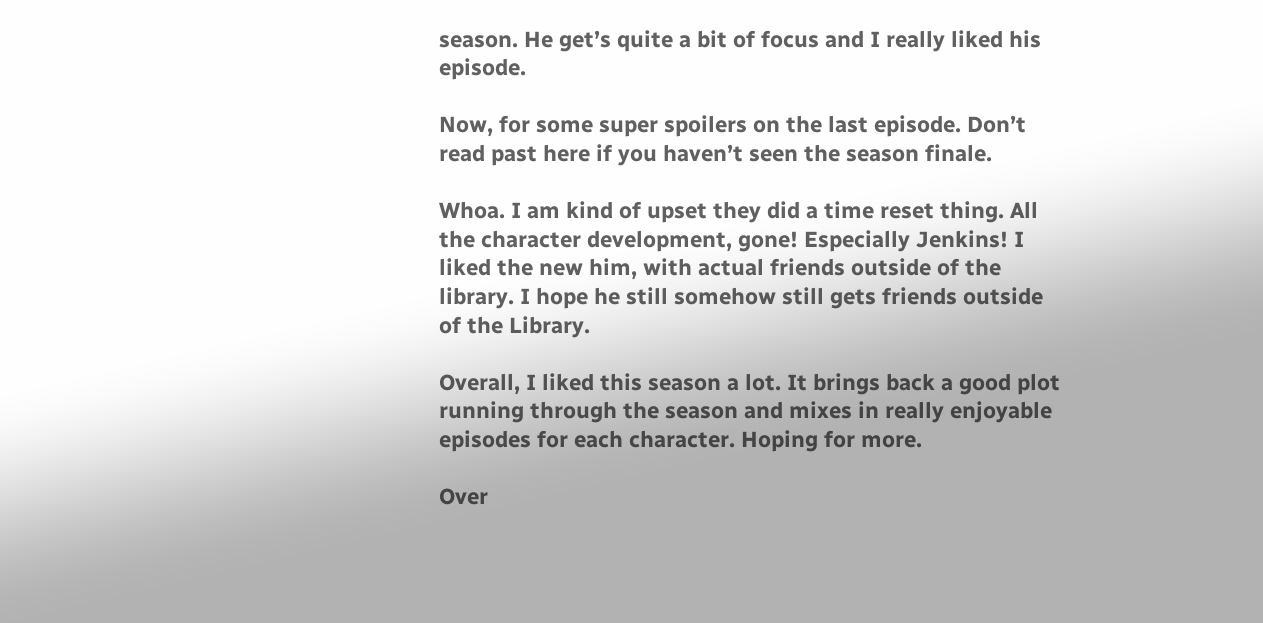season. He get’s quite a bit of focus and I really liked his episode.

Now, for some super spoilers on the last episode. Don’t read past here if you haven’t seen the season finale.

Whoa. I am kind of upset they did a time reset thing. All the character development, gone! Especially Jenkins! I liked the new him, with actual friends outside of the library. I hope he still somehow still gets friends outside of the Library.

Overall, I liked this season a lot. It brings back a good plot running through the season and mixes in really enjoyable episodes for each character. Hoping for more.

Over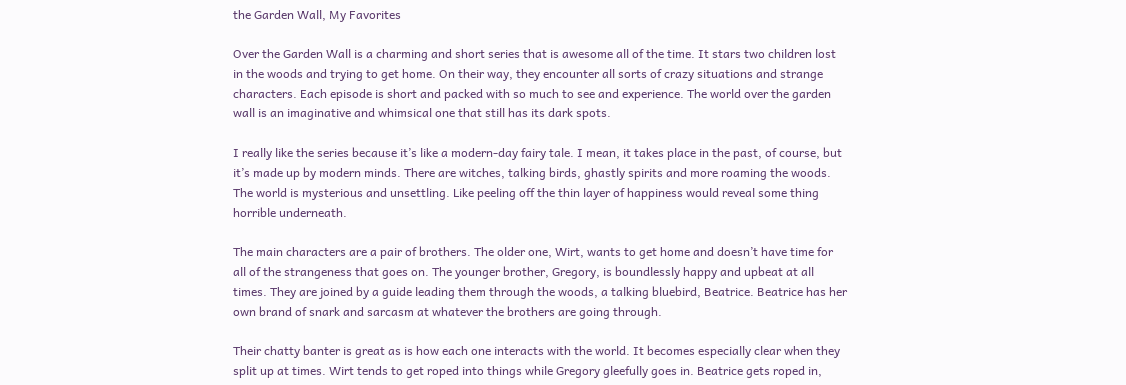the Garden Wall, My Favorites

Over the Garden Wall is a charming and short series that is awesome all of the time. It stars two children lost in the woods and trying to get home. On their way, they encounter all sorts of crazy situations and strange characters. Each episode is short and packed with so much to see and experience. The world over the garden wall is an imaginative and whimsical one that still has its dark spots.

I really like the series because it’s like a modern-day fairy tale. I mean, it takes place in the past, of course, but it’s made up by modern minds. There are witches, talking birds, ghastly spirits and more roaming the woods. The world is mysterious and unsettling. Like peeling off the thin layer of happiness would reveal some thing horrible underneath.

The main characters are a pair of brothers. The older one, Wirt, wants to get home and doesn’t have time for all of the strangeness that goes on. The younger brother, Gregory, is boundlessly happy and upbeat at all times. They are joined by a guide leading them through the woods, a talking bluebird, Beatrice. Beatrice has her own brand of snark and sarcasm at whatever the brothers are going through.

Their chatty banter is great as is how each one interacts with the world. It becomes especially clear when they split up at times. Wirt tends to get roped into things while Gregory gleefully goes in. Beatrice gets roped in,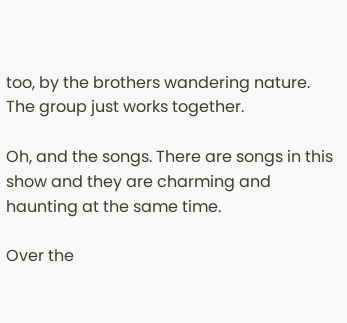too, by the brothers wandering nature. The group just works together.

Oh, and the songs. There are songs in this show and they are charming and haunting at the same time.

Over the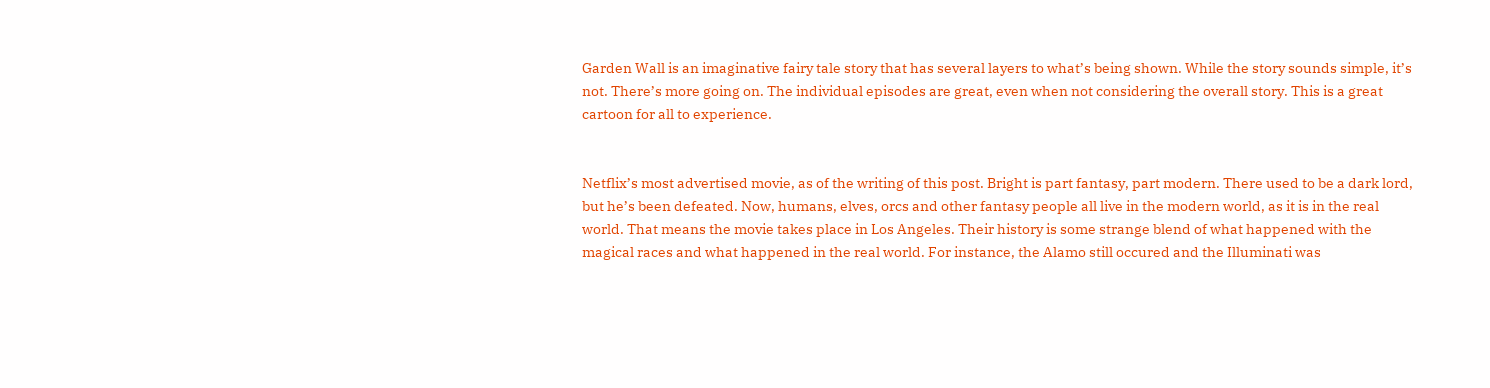Garden Wall is an imaginative fairy tale story that has several layers to what’s being shown. While the story sounds simple, it’s not. There’s more going on. The individual episodes are great, even when not considering the overall story. This is a great cartoon for all to experience.


Netflix’s most advertised movie, as of the writing of this post. Bright is part fantasy, part modern. There used to be a dark lord, but he’s been defeated. Now, humans, elves, orcs and other fantasy people all live in the modern world, as it is in the real world. That means the movie takes place in Los Angeles. Their history is some strange blend of what happened with the magical races and what happened in the real world. For instance, the Alamo still occured and the Illuminati was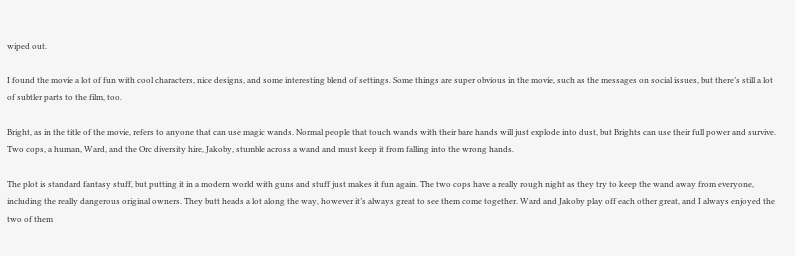wiped out.

I found the movie a lot of fun with cool characters, nice designs, and some interesting blend of settings. Some things are super obvious in the movie, such as the messages on social issues, but there’s still a lot of subtler parts to the film, too.

Bright, as in the title of the movie, refers to anyone that can use magic wands. Normal people that touch wands with their bare hands will just explode into dust, but Brights can use their full power and survive. Two cops, a human, Ward, and the Orc diversity hire, Jakoby, stumble across a wand and must keep it from falling into the wrong hands.

The plot is standard fantasy stuff, but putting it in a modern world with guns and stuff just makes it fun again. The two cops have a really rough night as they try to keep the wand away from everyone, including the really dangerous original owners. They butt heads a lot along the way, however it’s always great to see them come together. Ward and Jakoby play off each other great, and I always enjoyed the two of them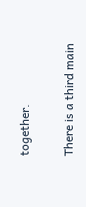together.

There is a third main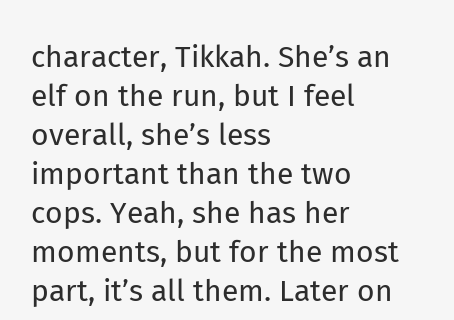character, Tikkah. She’s an elf on the run, but I feel overall, she’s less important than the two cops. Yeah, she has her moments, but for the most part, it’s all them. Later on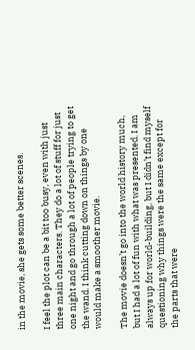in the movie, she gets some better scenes.

I feel the plot can be a bit too busy, even with just three main characters. They do a lot of stuff for just one night and go through a lot of people trying to get the wand. I think cutting down on things by one would make a smoother movie.

The movie doesn’t go into the world history much, but I had a lot of fun with what was presented. I am always up for world-building, but I didn’t find myself questioning why things were the same except for the parts that were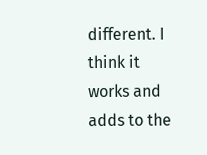different. I think it works and adds to the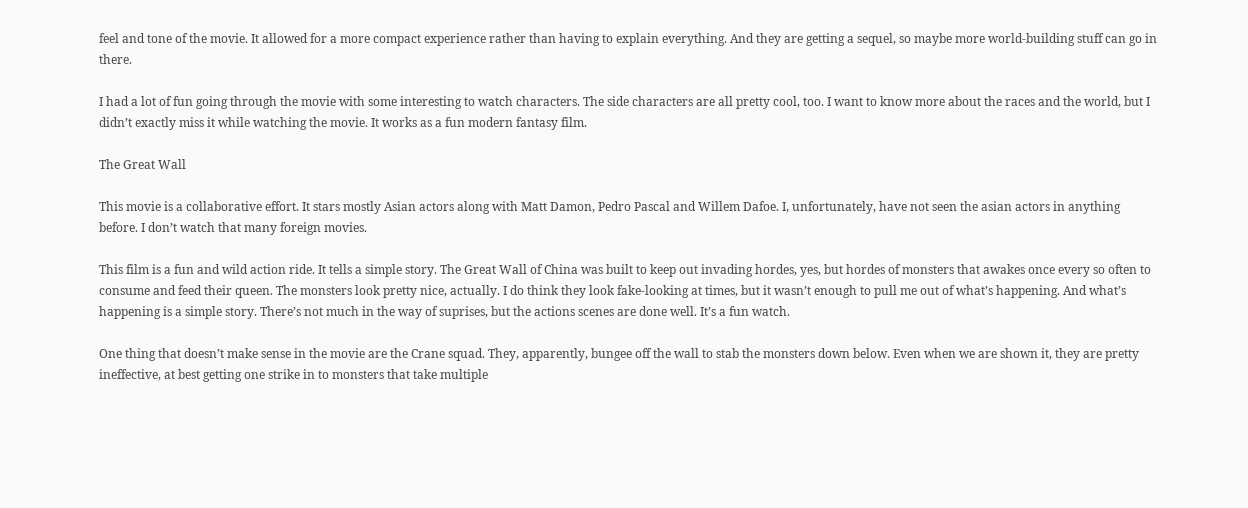feel and tone of the movie. It allowed for a more compact experience rather than having to explain everything. And they are getting a sequel, so maybe more world-building stuff can go in there.

I had a lot of fun going through the movie with some interesting to watch characters. The side characters are all pretty cool, too. I want to know more about the races and the world, but I didn’t exactly miss it while watching the movie. It works as a fun modern fantasy film.

The Great Wall

This movie is a collaborative effort. It stars mostly Asian actors along with Matt Damon, Pedro Pascal and Willem Dafoe. I, unfortunately, have not seen the asian actors in anything before. I don’t watch that many foreign movies.

This film is a fun and wild action ride. It tells a simple story. The Great Wall of China was built to keep out invading hordes, yes, but hordes of monsters that awakes once every so often to consume and feed their queen. The monsters look pretty nice, actually. I do think they look fake-looking at times, but it wasn’t enough to pull me out of what’s happening. And what’s happening is a simple story. There’s not much in the way of suprises, but the actions scenes are done well. It’s a fun watch.

One thing that doesn’t make sense in the movie are the Crane squad. They, apparently, bungee off the wall to stab the monsters down below. Even when we are shown it, they are pretty ineffective, at best getting one strike in to monsters that take multiple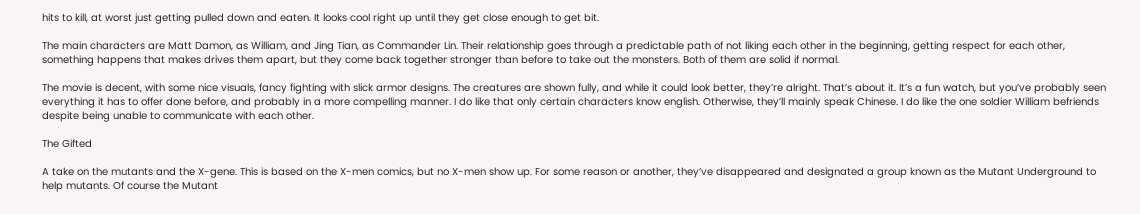hits to kill, at worst just getting pulled down and eaten. It looks cool right up until they get close enough to get bit.

The main characters are Matt Damon, as William, and Jing Tian, as Commander Lin. Their relationship goes through a predictable path of not liking each other in the beginning, getting respect for each other, something happens that makes drives them apart, but they come back together stronger than before to take out the monsters. Both of them are solid if normal.

The movie is decent, with some nice visuals, fancy fighting with slick armor designs. The creatures are shown fully, and while it could look better, they’re alright. That’s about it. It’s a fun watch, but you’ve probably seen everything it has to offer done before, and probably in a more compelling manner. I do like that only certain characters know english. Otherwise, they’ll mainly speak Chinese. I do like the one soldier William befriends despite being unable to communicate with each other.

The Gifted

A take on the mutants and the X-gene. This is based on the X-men comics, but no X-men show up. For some reason or another, they’ve disappeared and designated a group known as the Mutant Underground to help mutants. Of course the Mutant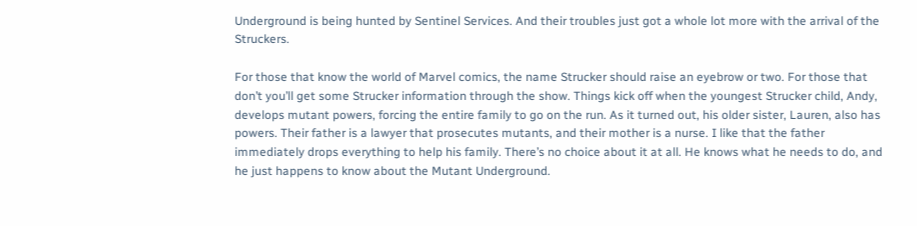Underground is being hunted by Sentinel Services. And their troubles just got a whole lot more with the arrival of the Struckers.

For those that know the world of Marvel comics, the name Strucker should raise an eyebrow or two. For those that don’t you’ll get some Strucker information through the show. Things kick off when the youngest Strucker child, Andy, develops mutant powers, forcing the entire family to go on the run. As it turned out, his older sister, Lauren, also has powers. Their father is a lawyer that prosecutes mutants, and their mother is a nurse. I like that the father immediately drops everything to help his family. There’s no choice about it at all. He knows what he needs to do, and he just happens to know about the Mutant Underground.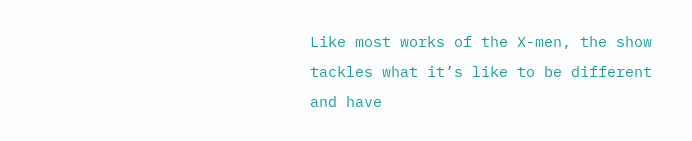Like most works of the X-men, the show tackles what it’s like to be different and have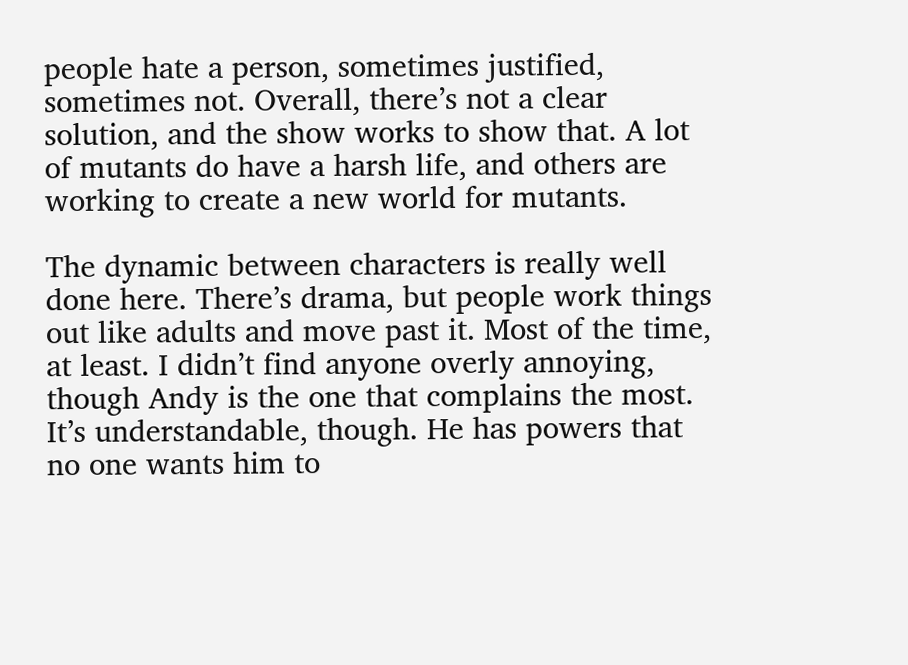people hate a person, sometimes justified, sometimes not. Overall, there’s not a clear solution, and the show works to show that. A lot of mutants do have a harsh life, and others are working to create a new world for mutants.

The dynamic between characters is really well done here. There’s drama, but people work things out like adults and move past it. Most of the time, at least. I didn’t find anyone overly annoying, though Andy is the one that complains the most. It’s understandable, though. He has powers that no one wants him to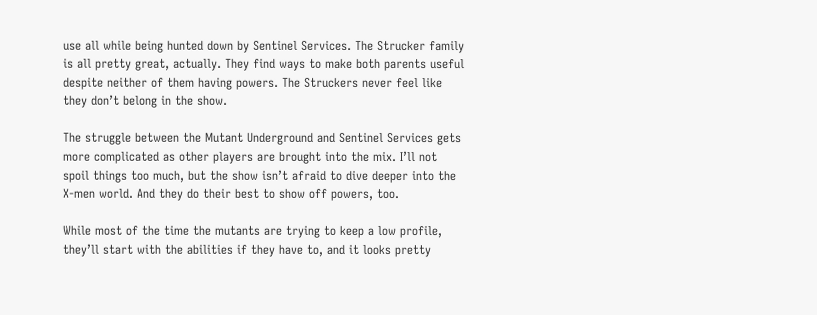use all while being hunted down by Sentinel Services. The Strucker family is all pretty great, actually. They find ways to make both parents useful despite neither of them having powers. The Struckers never feel like they don’t belong in the show.

The struggle between the Mutant Underground and Sentinel Services gets more complicated as other players are brought into the mix. I’ll not spoil things too much, but the show isn’t afraid to dive deeper into the X-men world. And they do their best to show off powers, too.

While most of the time the mutants are trying to keep a low profile, they’ll start with the abilities if they have to, and it looks pretty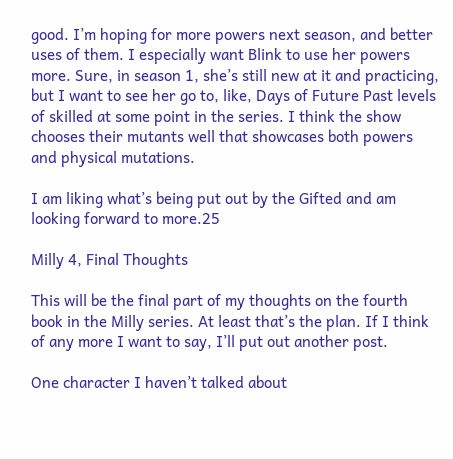good. I’m hoping for more powers next season, and better uses of them. I especially want Blink to use her powers more. Sure, in season 1, she’s still new at it and practicing, but I want to see her go to, like, Days of Future Past levels of skilled at some point in the series. I think the show chooses their mutants well that showcases both powers and physical mutations.

I am liking what’s being put out by the Gifted and am looking forward to more.25

Milly 4, Final Thoughts

This will be the final part of my thoughts on the fourth book in the Milly series. At least that’s the plan. If I think of any more I want to say, I’ll put out another post.

One character I haven’t talked about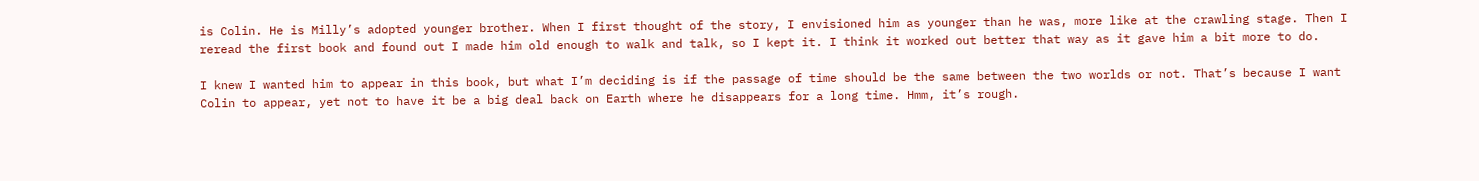is Colin. He is Milly’s adopted younger brother. When I first thought of the story, I envisioned him as younger than he was, more like at the crawling stage. Then I reread the first book and found out I made him old enough to walk and talk, so I kept it. I think it worked out better that way as it gave him a bit more to do.

I knew I wanted him to appear in this book, but what I’m deciding is if the passage of time should be the same between the two worlds or not. That’s because I want Colin to appear, yet not to have it be a big deal back on Earth where he disappears for a long time. Hmm, it’s rough.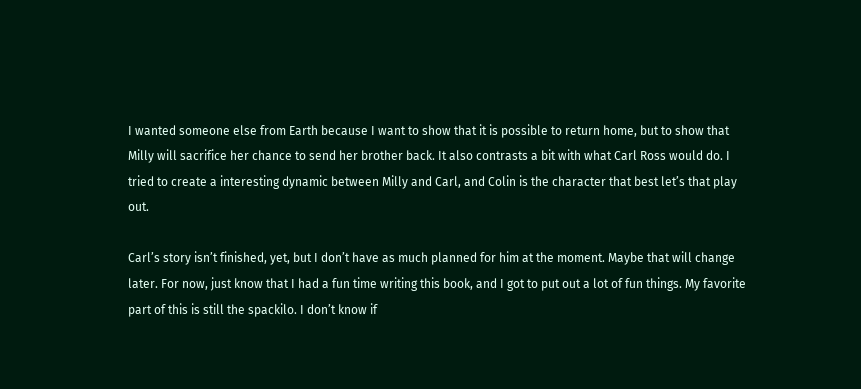I wanted someone else from Earth because I want to show that it is possible to return home, but to show that Milly will sacrifice her chance to send her brother back. It also contrasts a bit with what Carl Ross would do. I tried to create a interesting dynamic between Milly and Carl, and Colin is the character that best let’s that play out.

Carl’s story isn’t finished, yet, but I don’t have as much planned for him at the moment. Maybe that will change later. For now, just know that I had a fun time writing this book, and I got to put out a lot of fun things. My favorite part of this is still the spackilo. I don’t know if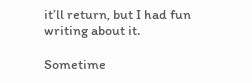it’ll return, but I had fun writing about it.

Sometime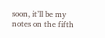soon, it’ll be my notes on the fifth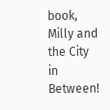book, Milly and the City in Between!